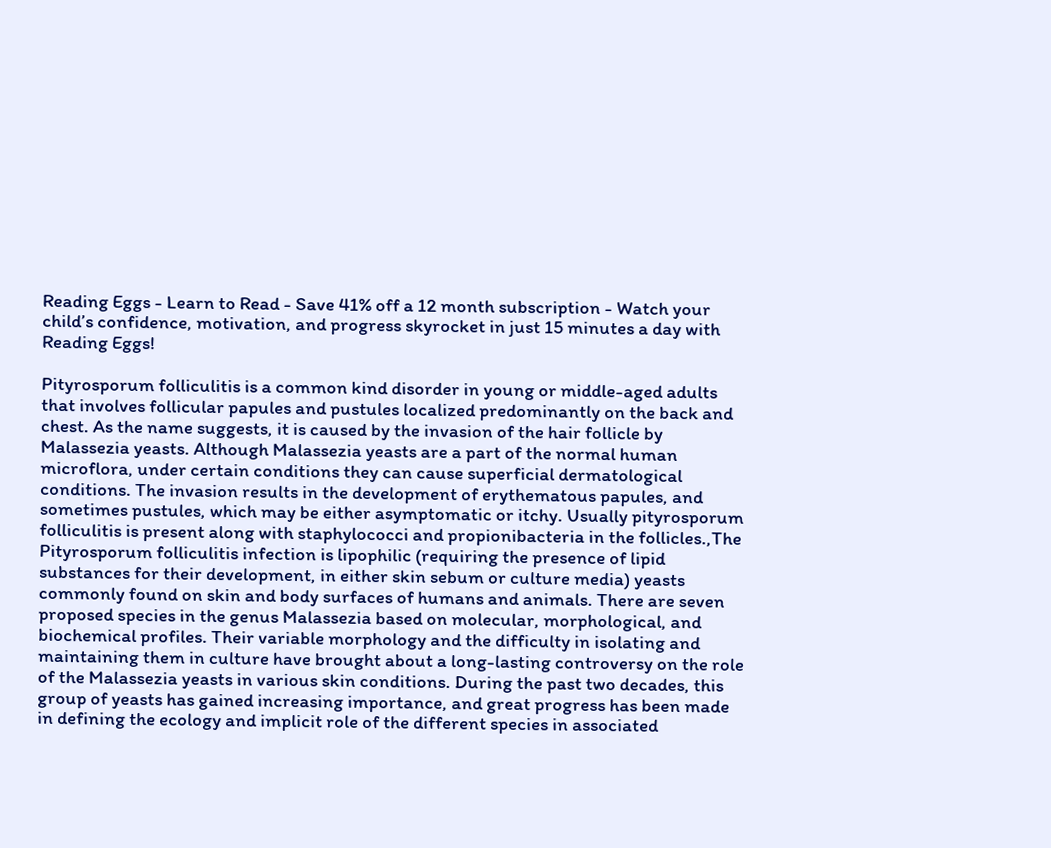Reading Eggs - Learn to Read - Save 41% off a 12 month subscription - Watch your child’s confidence, motivation, and progress skyrocket in just 15 minutes a day with Reading Eggs!

Pityrosporum folliculitis is a common kind disorder in young or middle-aged adults that involves follicular papules and pustules localized predominantly on the back and chest. As the name suggests, it is caused by the invasion of the hair follicle by Malassezia yeasts. Although Malassezia yeasts are a part of the normal human microflora, under certain conditions they can cause superficial dermatological conditions. The invasion results in the development of erythematous papules, and sometimes pustules, which may be either asymptomatic or itchy. Usually pityrosporum folliculitis is present along with staphylococci and propionibacteria in the follicles.,The Pityrosporum folliculitis infection is lipophilic (requiring the presence of lipid substances for their development, in either skin sebum or culture media) yeasts commonly found on skin and body surfaces of humans and animals. There are seven proposed species in the genus Malassezia based on molecular, morphological, and biochemical profiles. Their variable morphology and the difficulty in isolating and maintaining them in culture have brought about a long-lasting controversy on the role of the Malassezia yeasts in various skin conditions. During the past two decades, this group of yeasts has gained increasing importance, and great progress has been made in defining the ecology and implicit role of the different species in associated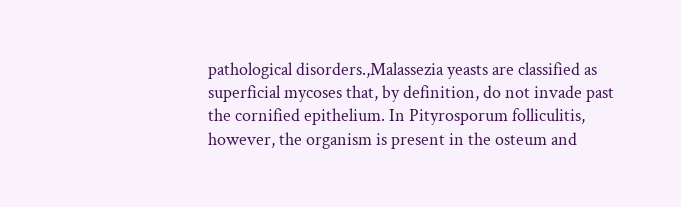pathological disorders.,Malassezia yeasts are classified as superficial mycoses that, by definition, do not invade past the cornified epithelium. In Pityrosporum folliculitis, however, the organism is present in the osteum and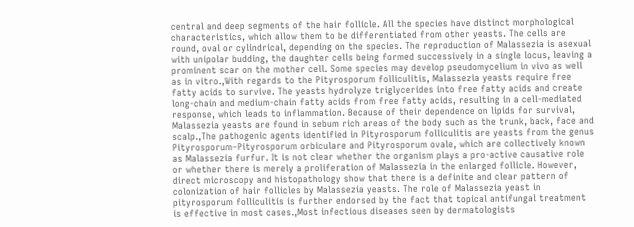central and deep segments of the hair follicle. All the species have distinct morphological characteristics, which allow them to be differentiated from other yeasts. The cells are round, oval or cylindrical, depending on the species. The reproduction of Malassezia is asexual with unipolar budding, the daughter cells being formed successively in a single locus, leaving a prominent scar on the mother cell. Some species may develop pseudomycelium in vivo as well as in vitro.,With regards to the Pityrosporum folliculitis, Malassezia yeasts require free fatty acids to survive. The yeasts hydrolyze triglycerides into free fatty acids and create long-chain and medium-chain fatty acids from free fatty acids, resulting in a cell-mediated response, which leads to inflammation. Because of their dependence on lipids for survival, Malassezia yeasts are found in sebum rich areas of the body such as the trunk, back, face and scalp.,The pathogenic agents identified in Pityrosporum folliculitis are yeasts from the genus Pityrosporum–Pityrosporum orbiculare and Pityrosporum ovale, which are collectively known as Malassezia furfur. It is not clear whether the organism plays a pro-active causative role or whether there is merely a proliferation of Malassezia in the enlarged follicle. However, direct microscopy and histopathology show that there is a definite and clear pattern of colonization of hair follicles by Malassezia yeasts. The role of Malassezia yeast in pityrosporum folliculitis is further endorsed by the fact that topical antifungal treatment is effective in most cases.,Most infectious diseases seen by dermatologists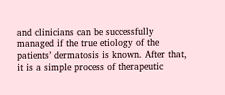and clinicians can be successfully managed if the true etiology of the patients’ dermatosis is known. After that, it is a simple process of therapeutic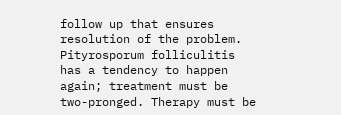follow up that ensures resolution of the problem. Pityrosporum folliculitis has a tendency to happen again; treatment must be two-pronged. Therapy must be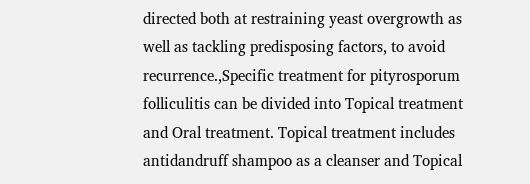directed both at restraining yeast overgrowth as well as tackling predisposing factors, to avoid recurrence.,Specific treatment for pityrosporum folliculitis can be divided into Topical treatment and Oral treatment. Topical treatment includes antidandruff shampoo as a cleanser and Topical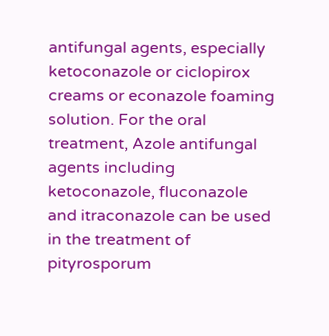antifungal agents, especially ketoconazole or ciclopirox creams or econazole foaming solution. For the oral treatment, Azole antifungal agents including ketoconazole, fluconazole and itraconazole can be used in the treatment of pityrosporum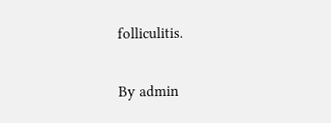folliculitis.

By admin